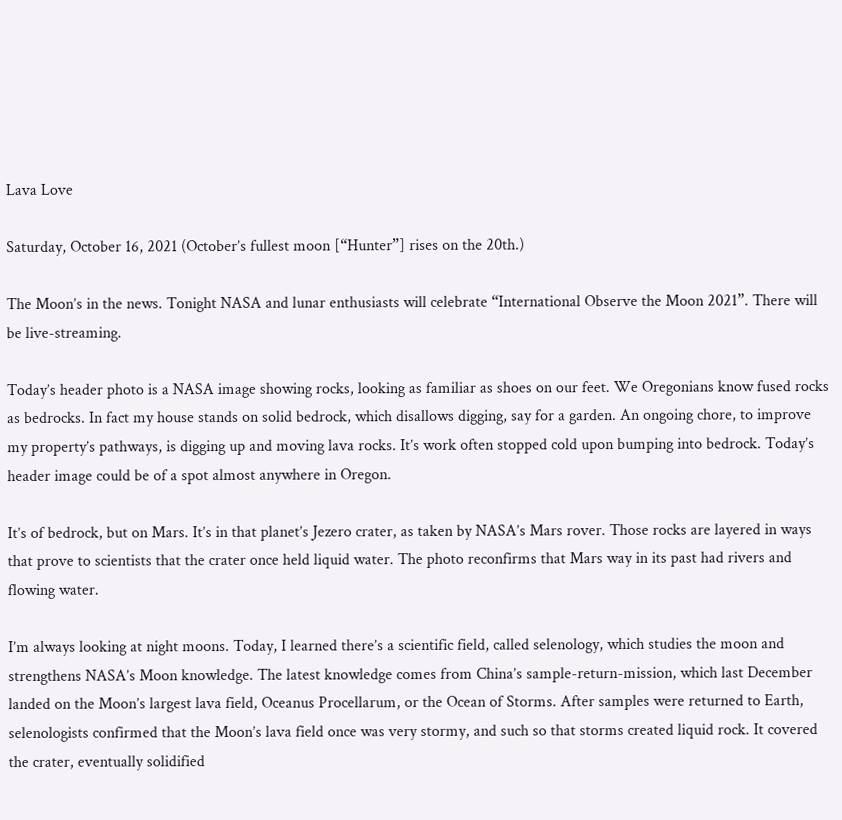Lava Love

Saturday, October 16, 2021 (October’s fullest moon [“Hunter”] rises on the 20th.)

The Moon’s in the news. Tonight NASA and lunar enthusiasts will celebrate “International Observe the Moon 2021”. There will be live-streaming.

Today’s header photo is a NASA image showing rocks, looking as familiar as shoes on our feet. We Oregonians know fused rocks as bedrocks. In fact my house stands on solid bedrock, which disallows digging, say for a garden. An ongoing chore, to improve my property’s pathways, is digging up and moving lava rocks. It’s work often stopped cold upon bumping into bedrock. Today’s header image could be of a spot almost anywhere in Oregon.

It’s of bedrock, but on Mars. It’s in that planet’s Jezero crater, as taken by NASA’s Mars rover. Those rocks are layered in ways that prove to scientists that the crater once held liquid water. The photo reconfirms that Mars way in its past had rivers and flowing water.

I’m always looking at night moons. Today, I learned there’s a scientific field, called selenology, which studies the moon and strengthens NASA’s Moon knowledge. The latest knowledge comes from China’s sample-return-mission, which last December landed on the Moon’s largest lava field, Oceanus Procellarum, or the Ocean of Storms. After samples were returned to Earth, selenologists confirmed that the Moon’s lava field once was very stormy, and such so that storms created liquid rock. It covered the crater, eventually solidified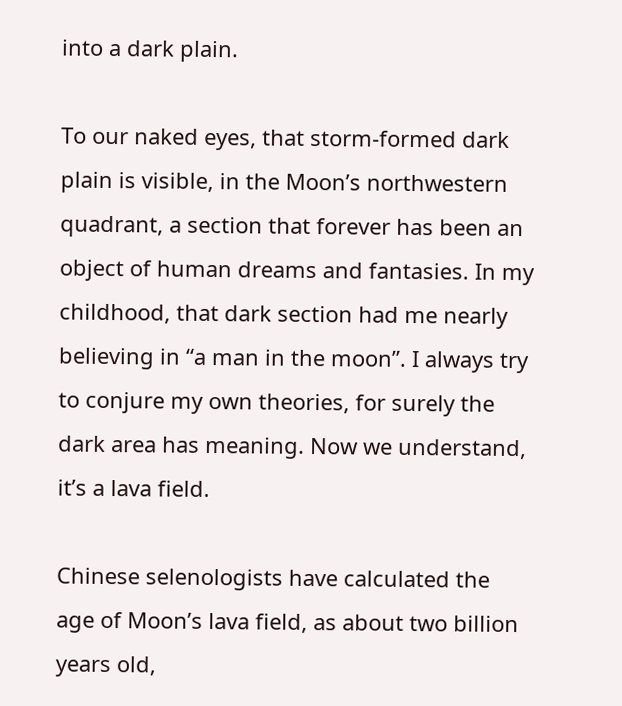into a dark plain.

To our naked eyes, that storm-formed dark plain is visible, in the Moon’s northwestern quadrant, a section that forever has been an object of human dreams and fantasies. In my childhood, that dark section had me nearly believing in “a man in the moon”. I always try to conjure my own theories, for surely the dark area has meaning. Now we understand, it’s a lava field.

Chinese selenologists have calculated the age of Moon’s lava field, as about two billion years old,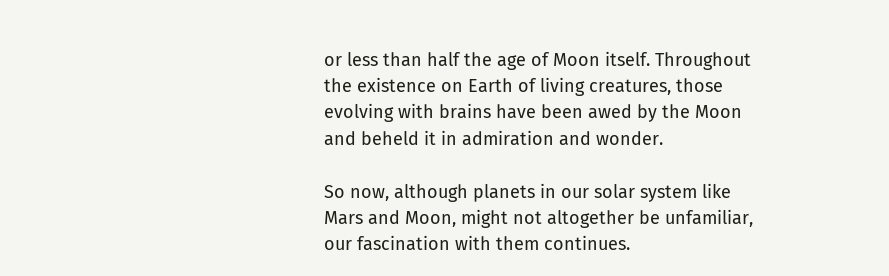or less than half the age of Moon itself. Throughout the existence on Earth of living creatures, those evolving with brains have been awed by the Moon and beheld it in admiration and wonder.

So now, although planets in our solar system like Mars and Moon, might not altogether be unfamiliar, our fascination with them continues.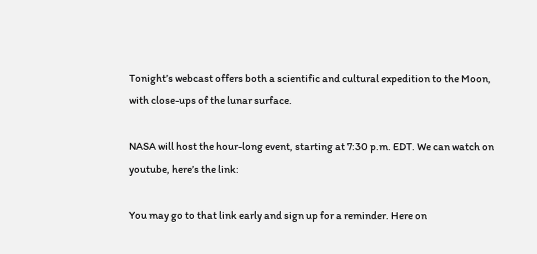Tonight’s webcast offers both a scientific and cultural expedition to the Moon, with close-ups of the lunar surface.

NASA will host the hour-long event, starting at 7:30 p.m. EDT. We can watch on youtube, here’s the link:

You may go to that link early and sign up for a reminder. Here on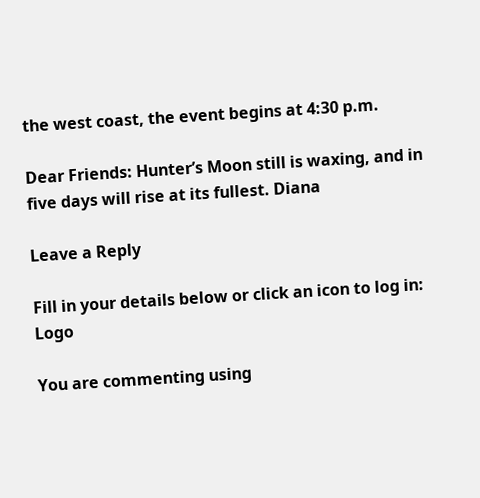the west coast, the event begins at 4:30 p.m.

Dear Friends: Hunter’s Moon still is waxing, and in five days will rise at its fullest. Diana

Leave a Reply

Fill in your details below or click an icon to log in: Logo

You are commenting using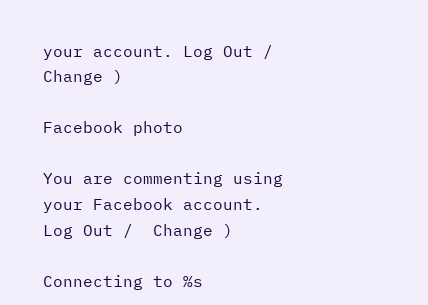your account. Log Out /  Change )

Facebook photo

You are commenting using your Facebook account. Log Out /  Change )

Connecting to %s